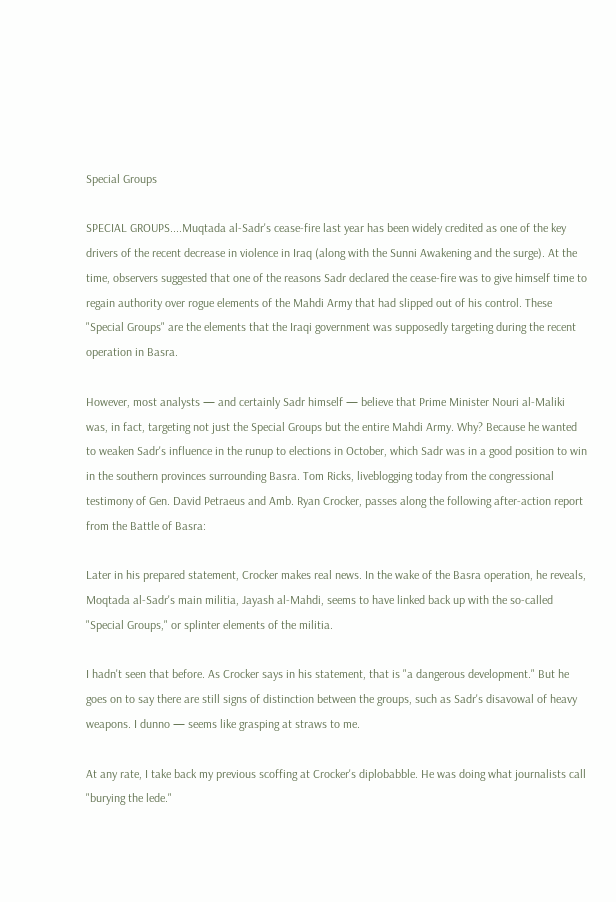Special Groups

SPECIAL GROUPS....Muqtada al-Sadr's cease-fire last year has been widely credited as one of the key drivers of the recent decrease in violence in Iraq (along with the Sunni Awakening and the surge). At the time, observers suggested that one of the reasons Sadr declared the cease-fire was to give himself time to regain authority over rogue elements of the Mahdi Army that had slipped out of his control. These "Special Groups" are the elements that the Iraqi government was supposedly targeting during the recent operation in Basra.

However, most analysts — and certainly Sadr himself — believe that Prime Minister Nouri al-Maliki was, in fact, targeting not just the Special Groups but the entire Mahdi Army. Why? Because he wanted to weaken Sadr's influence in the runup to elections in October, which Sadr was in a good position to win in the southern provinces surrounding Basra. Tom Ricks, liveblogging today from the congressional testimony of Gen. David Petraeus and Amb. Ryan Crocker, passes along the following after-action report from the Battle of Basra:

Later in his prepared statement, Crocker makes real news. In the wake of the Basra operation, he reveals, Moqtada al-Sadr's main militia, Jayash al-Mahdi, seems to have linked back up with the so-called "Special Groups," or splinter elements of the militia.

I hadn't seen that before. As Crocker says in his statement, that is "a dangerous development." But he goes on to say there are still signs of distinction between the groups, such as Sadr's disavowal of heavy weapons. I dunno — seems like grasping at straws to me.

At any rate, I take back my previous scoffing at Crocker's diplobabble. He was doing what journalists call "burying the lede."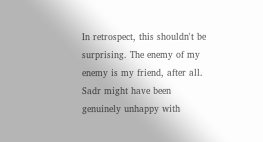In retrospect, this shouldn't be surprising. The enemy of my enemy is my friend, after all. Sadr might have been genuinely unhappy with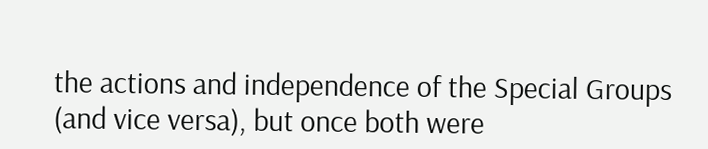the actions and independence of the Special Groups (and vice versa), but once both were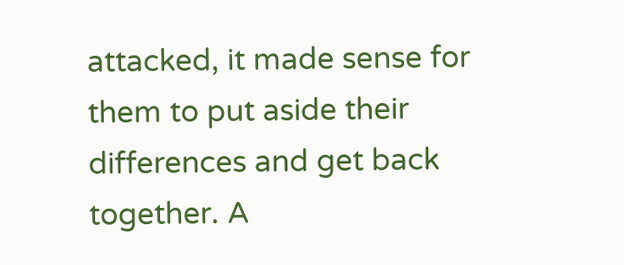attacked, it made sense for them to put aside their differences and get back together. A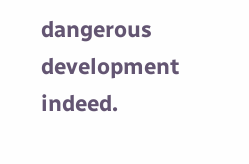dangerous development indeed.